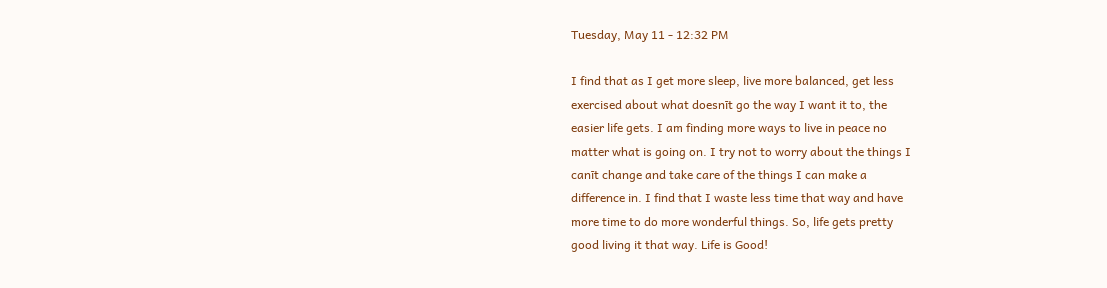Tuesday, May 11 - 12:32 PM

I find that as I get more sleep, live more balanced, get less
exercised about what doesnīt go the way I want it to, the
easier life gets. I am finding more ways to live in peace no
matter what is going on. I try not to worry about the things I
canīt change and take care of the things I can make a
difference in. I find that I waste less time that way and have
more time to do more wonderful things. So, life gets pretty
good living it that way. Life is Good!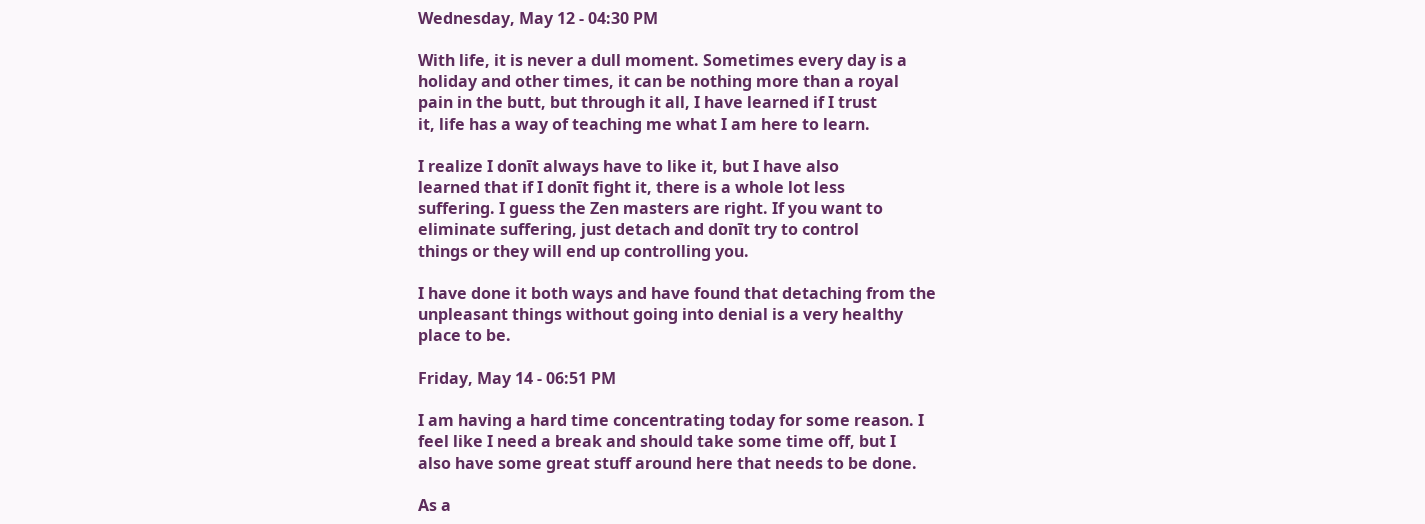Wednesday, May 12 - 04:30 PM

With life, it is never a dull moment. Sometimes every day is a
holiday and other times, it can be nothing more than a royal
pain in the butt, but through it all, I have learned if I trust
it, life has a way of teaching me what I am here to learn.

I realize I donīt always have to like it, but I have also
learned that if I donīt fight it, there is a whole lot less
suffering. I guess the Zen masters are right. If you want to
eliminate suffering, just detach and donīt try to control
things or they will end up controlling you.

I have done it both ways and have found that detaching from the
unpleasant things without going into denial is a very healthy
place to be.

Friday, May 14 - 06:51 PM

I am having a hard time concentrating today for some reason. I
feel like I need a break and should take some time off, but I
also have some great stuff around here that needs to be done.

As a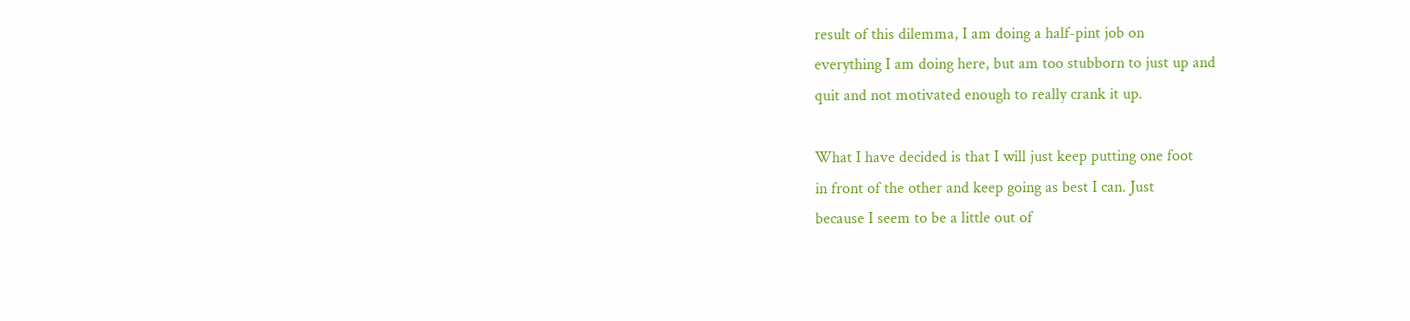result of this dilemma, I am doing a half-pint job on
everything I am doing here, but am too stubborn to just up and
quit and not motivated enough to really crank it up.

What I have decided is that I will just keep putting one foot
in front of the other and keep going as best I can. Just
because I seem to be a little out of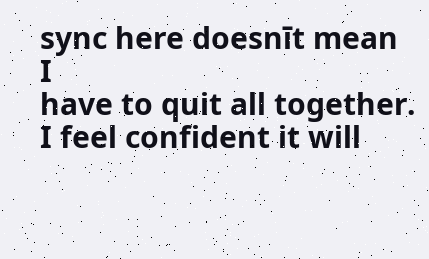sync here doesnīt mean I
have to quit all together. I feel confident it will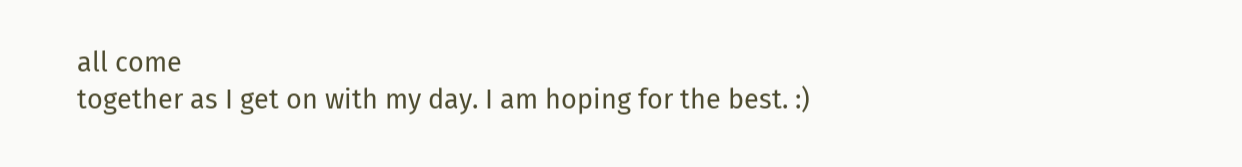all come
together as I get on with my day. I am hoping for the best. :)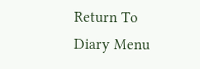Return To Diary Menu